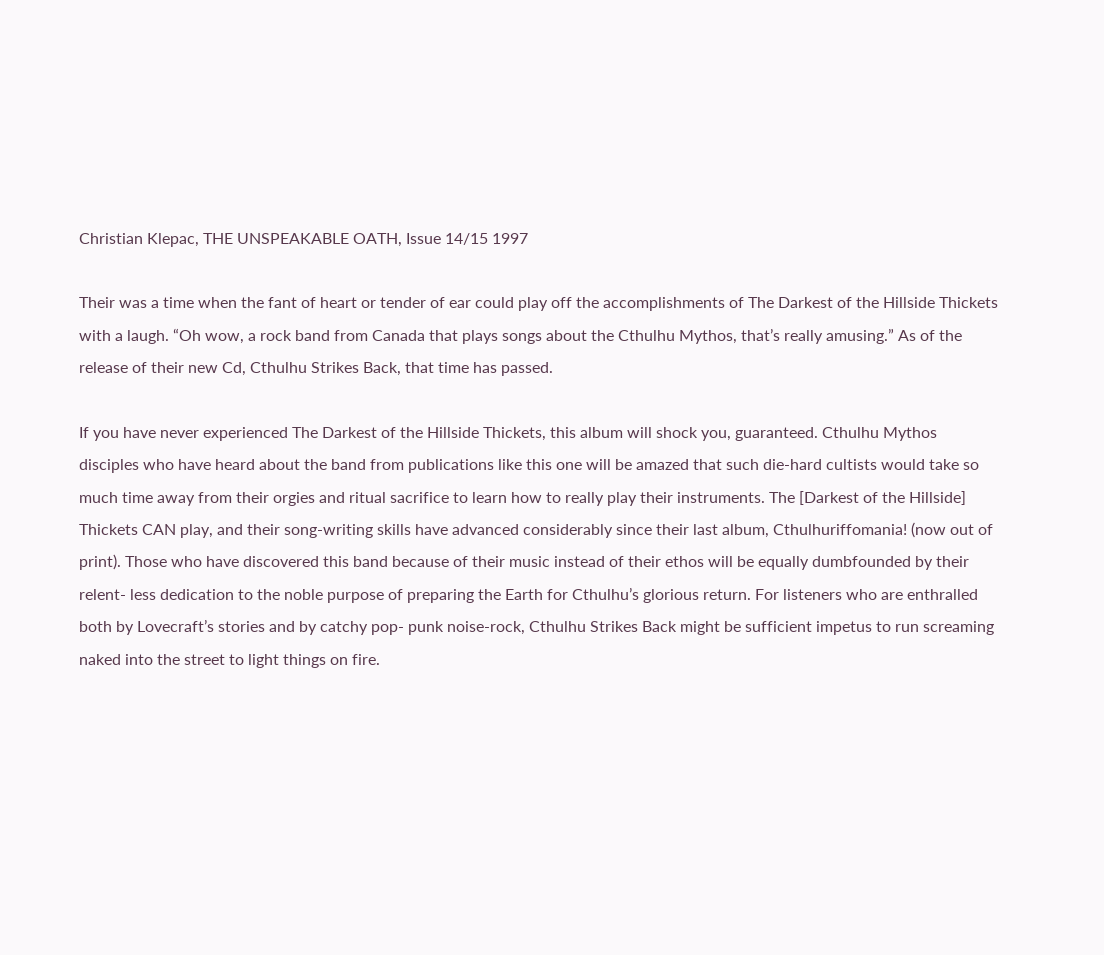Christian Klepac, THE UNSPEAKABLE OATH, Issue 14/15 1997

Their was a time when the fant of heart or tender of ear could play off the accomplishments of The Darkest of the Hillside Thickets with a laugh. “Oh wow, a rock band from Canada that plays songs about the Cthulhu Mythos, that’s really amusing.” As of the release of their new Cd, Cthulhu Strikes Back, that time has passed.

If you have never experienced The Darkest of the Hillside Thickets, this album will shock you, guaranteed. Cthulhu Mythos disciples who have heard about the band from publications like this one will be amazed that such die-hard cultists would take so much time away from their orgies and ritual sacrifice to learn how to really play their instruments. The [Darkest of the Hillside] Thickets CAN play, and their song-writing skills have advanced considerably since their last album, Cthulhuriffomania! (now out of print). Those who have discovered this band because of their music instead of their ethos will be equally dumbfounded by their relent- less dedication to the noble purpose of preparing the Earth for Cthulhu’s glorious return. For listeners who are enthralled both by Lovecraft’s stories and by catchy pop- punk noise-rock, Cthulhu Strikes Back might be sufficient impetus to run screaming naked into the street to light things on fire.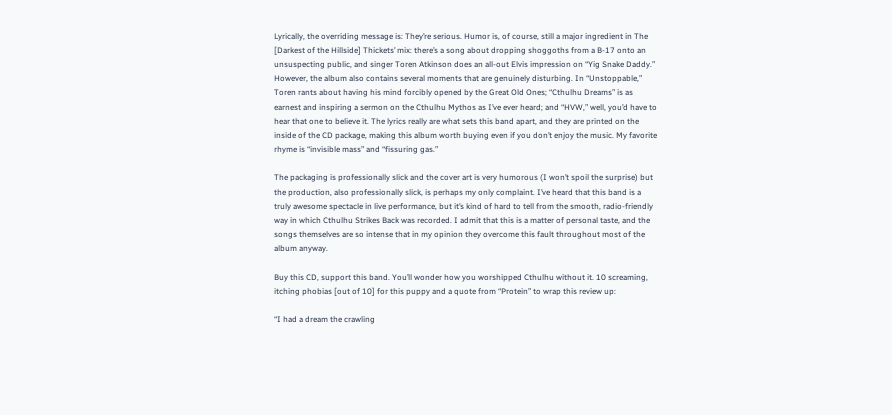Lyrically, the overriding message is: They’re serious. Humor is, of course, still a major ingredient in The [Darkest of the Hillside] Thickets’ mix: there’s a song about dropping shoggoths from a B-17 onto an unsuspecting public, and singer Toren Atkinson does an all-out Elvis impression on “Yig Snake Daddy.” However, the album also contains several moments that are genuinely disturbing. In “Unstoppable,” Toren rants about having his mind forcibly opened by the Great Old Ones; “Cthulhu Dreams” is as earnest and inspiring a sermon on the Cthulhu Mythos as I’ve ever heard; and “HVW,” well, you’d have to hear that one to believe it. The lyrics really are what sets this band apart, and they are printed on the inside of the CD package, making this album worth buying even if you don’t enjoy the music. My favorite rhyme is “invisible mass” and “fissuring gas.”

The packaging is professionally slick and the cover art is very humorous (I won’t spoil the surprise) but the production, also professionally slick, is perhaps my only complaint. I’ve heard that this band is a truly awesome spectacle in live performance, but it’s kind of hard to tell from the smooth, radio-friendly way in which Cthulhu Strikes Back was recorded. I admit that this is a matter of personal taste, and the songs themselves are so intense that in my opinion they overcome this fault throughout most of the album anyway.

Buy this CD, support this band. You’ll wonder how you worshipped Cthulhu without it. 10 screaming, itching phobias [out of 10] for this puppy and a quote from “Protein” to wrap this review up:

“I had a dream the crawling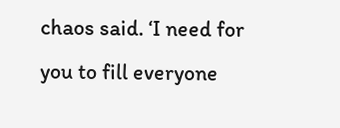chaos said. ‘I need for you to fill everyone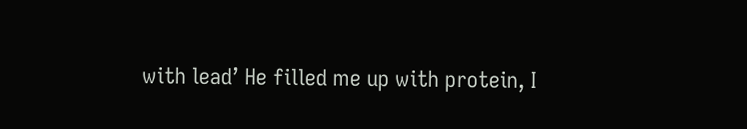with lead’ He filled me up with protein, I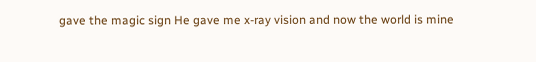gave the magic sign He gave me x-ray vision and now the world is mine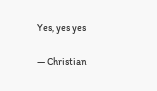Yes, yes yes

— Christian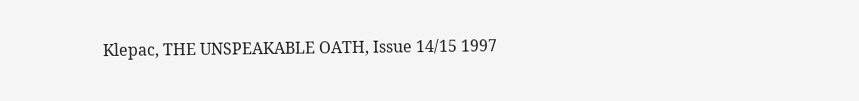Klepac, THE UNSPEAKABLE OATH, Issue 14/15 1997